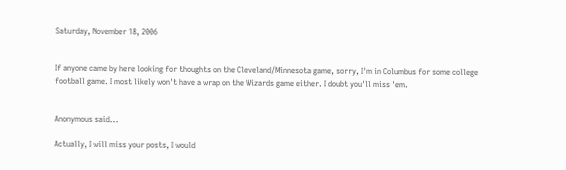Saturday, November 18, 2006


If anyone came by here looking for thoughts on the Cleveland/Minnesota game, sorry, I'm in Columbus for some college football game. I most likely won't have a wrap on the Wizards game either. I doubt you'll miss 'em.


Anonymous said...

Actually, I will miss your posts, I would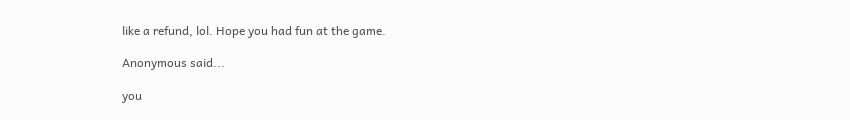like a refund, lol. Hope you had fun at the game.

Anonymous said...

you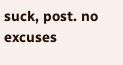suck, post. no excuses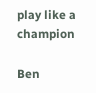play like a champion

Ben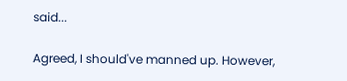said...

Agreed, I should've manned up. However,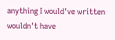anything I would've written wouldn't have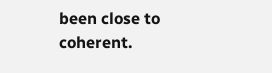been close to coherent.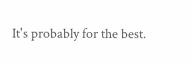It's probably for the best.